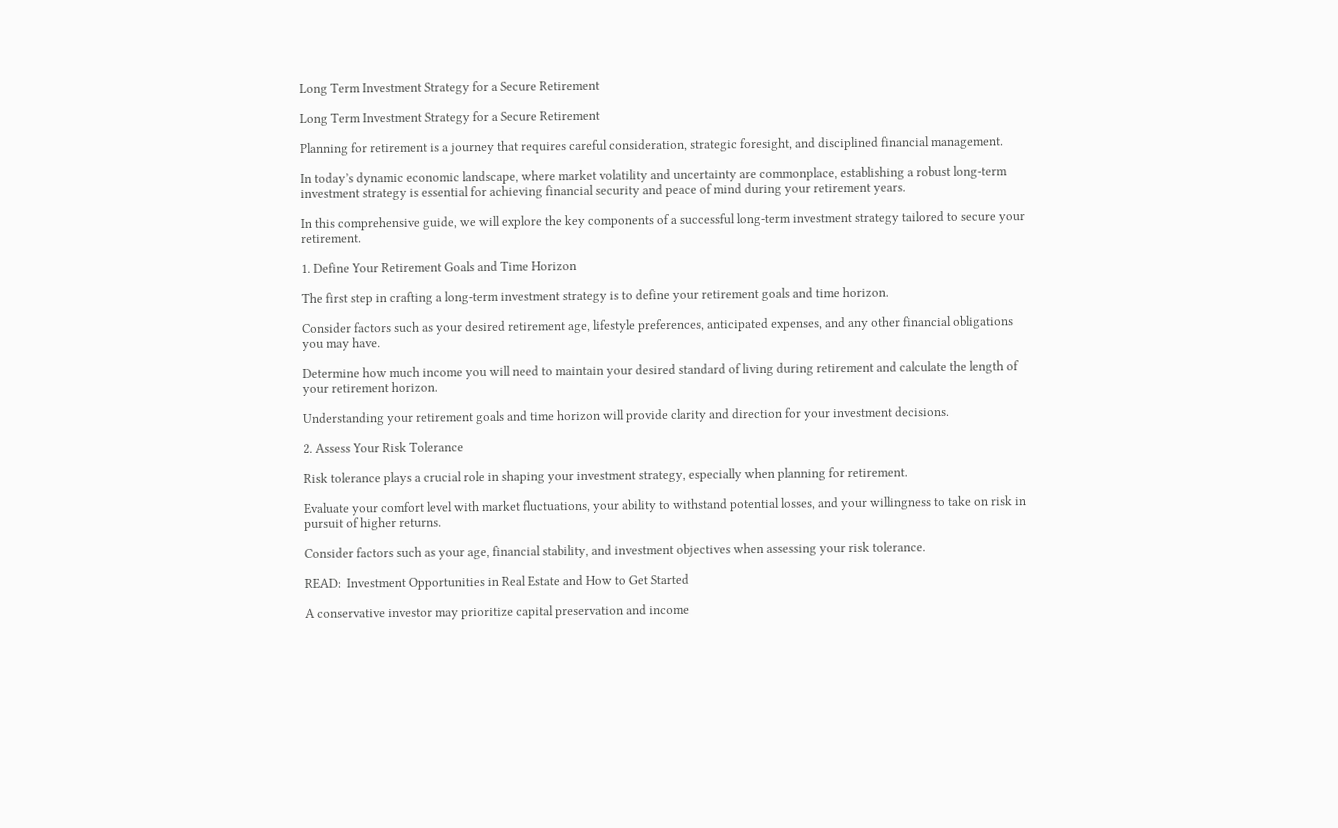Long Term Investment Strategy for a Secure Retirement

Long Term Investment Strategy for a Secure Retirement

Planning for retirement is a journey that requires careful consideration, strategic foresight, and disciplined financial management.

In today’s dynamic economic landscape, where market volatility and uncertainty are commonplace, establishing a robust long-term investment strategy is essential for achieving financial security and peace of mind during your retirement years.

In this comprehensive guide, we will explore the key components of a successful long-term investment strategy tailored to secure your retirement.

1. Define Your Retirement Goals and Time Horizon

The first step in crafting a long-term investment strategy is to define your retirement goals and time horizon.

Consider factors such as your desired retirement age, lifestyle preferences, anticipated expenses, and any other financial obligations you may have.

Determine how much income you will need to maintain your desired standard of living during retirement and calculate the length of your retirement horizon.

Understanding your retirement goals and time horizon will provide clarity and direction for your investment decisions.

2. Assess Your Risk Tolerance

Risk tolerance plays a crucial role in shaping your investment strategy, especially when planning for retirement.

Evaluate your comfort level with market fluctuations, your ability to withstand potential losses, and your willingness to take on risk in pursuit of higher returns.

Consider factors such as your age, financial stability, and investment objectives when assessing your risk tolerance.

READ:  Investment Opportunities in Real Estate and How to Get Started

A conservative investor may prioritize capital preservation and income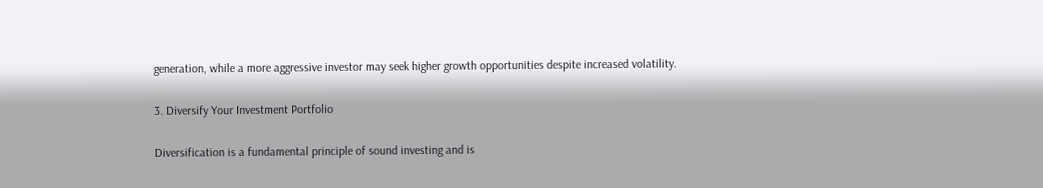generation, while a more aggressive investor may seek higher growth opportunities despite increased volatility.

3. Diversify Your Investment Portfolio

Diversification is a fundamental principle of sound investing and is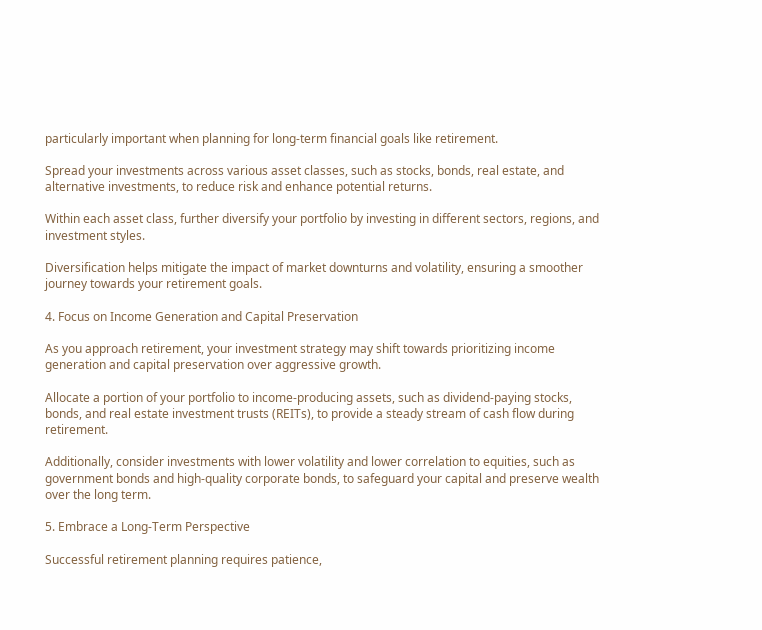particularly important when planning for long-term financial goals like retirement.

Spread your investments across various asset classes, such as stocks, bonds, real estate, and alternative investments, to reduce risk and enhance potential returns.

Within each asset class, further diversify your portfolio by investing in different sectors, regions, and investment styles.

Diversification helps mitigate the impact of market downturns and volatility, ensuring a smoother journey towards your retirement goals.

4. Focus on Income Generation and Capital Preservation

As you approach retirement, your investment strategy may shift towards prioritizing income generation and capital preservation over aggressive growth.

Allocate a portion of your portfolio to income-producing assets, such as dividend-paying stocks, bonds, and real estate investment trusts (REITs), to provide a steady stream of cash flow during retirement.

Additionally, consider investments with lower volatility and lower correlation to equities, such as government bonds and high-quality corporate bonds, to safeguard your capital and preserve wealth over the long term.

5. Embrace a Long-Term Perspective

Successful retirement planning requires patience,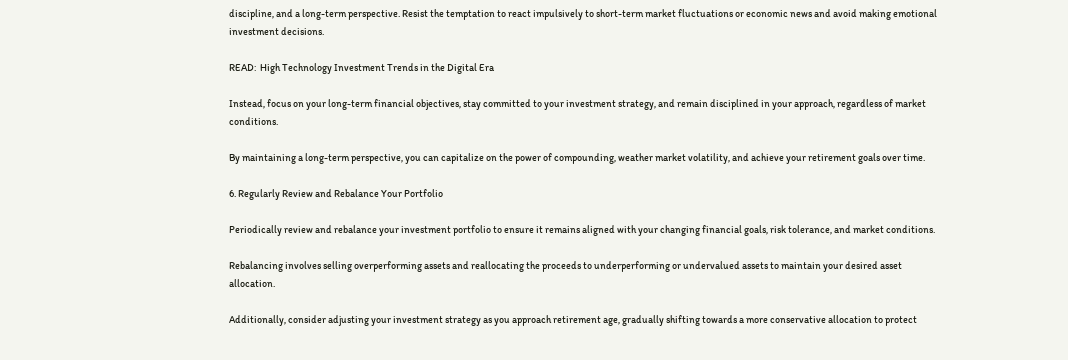discipline, and a long-term perspective. Resist the temptation to react impulsively to short-term market fluctuations or economic news and avoid making emotional investment decisions.

READ:  High Technology Investment Trends in the Digital Era

Instead, focus on your long-term financial objectives, stay committed to your investment strategy, and remain disciplined in your approach, regardless of market conditions.

By maintaining a long-term perspective, you can capitalize on the power of compounding, weather market volatility, and achieve your retirement goals over time.

6. Regularly Review and Rebalance Your Portfolio

Periodically review and rebalance your investment portfolio to ensure it remains aligned with your changing financial goals, risk tolerance, and market conditions.

Rebalancing involves selling overperforming assets and reallocating the proceeds to underperforming or undervalued assets to maintain your desired asset allocation.

Additionally, consider adjusting your investment strategy as you approach retirement age, gradually shifting towards a more conservative allocation to protect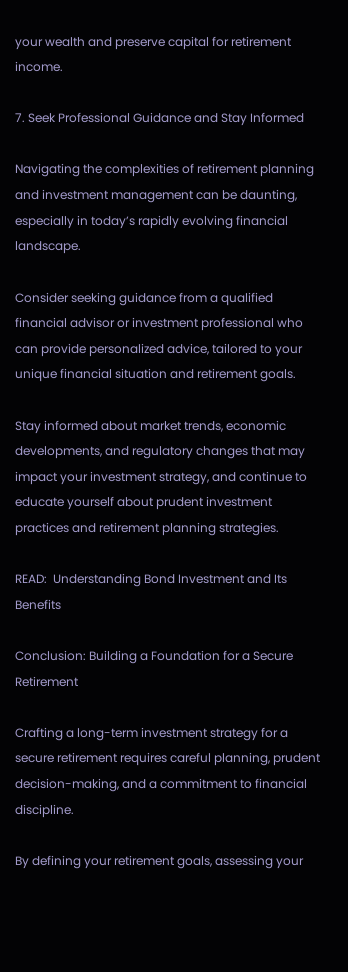your wealth and preserve capital for retirement income.

7. Seek Professional Guidance and Stay Informed

Navigating the complexities of retirement planning and investment management can be daunting, especially in today’s rapidly evolving financial landscape.

Consider seeking guidance from a qualified financial advisor or investment professional who can provide personalized advice, tailored to your unique financial situation and retirement goals.

Stay informed about market trends, economic developments, and regulatory changes that may impact your investment strategy, and continue to educate yourself about prudent investment practices and retirement planning strategies.

READ:  Understanding Bond Investment and Its Benefits

Conclusion: Building a Foundation for a Secure Retirement

Crafting a long-term investment strategy for a secure retirement requires careful planning, prudent decision-making, and a commitment to financial discipline.

By defining your retirement goals, assessing your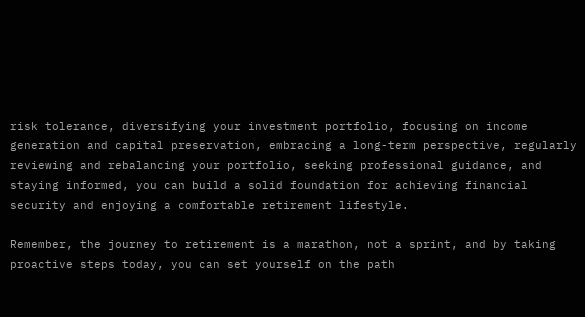risk tolerance, diversifying your investment portfolio, focusing on income generation and capital preservation, embracing a long-term perspective, regularly reviewing and rebalancing your portfolio, seeking professional guidance, and staying informed, you can build a solid foundation for achieving financial security and enjoying a comfortable retirement lifestyle.

Remember, the journey to retirement is a marathon, not a sprint, and by taking proactive steps today, you can set yourself on the path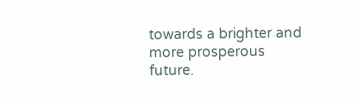towards a brighter and more prosperous future.